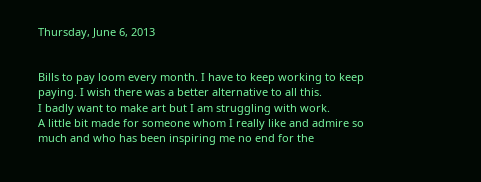Thursday, June 6, 2013


Bills to pay loom every month. I have to keep working to keep paying. I wish there was a better alternative to all this.
I badly want to make art but I am struggling with work.
A little bit made for someone whom I really like and admire so much and who has been inspiring me no end for the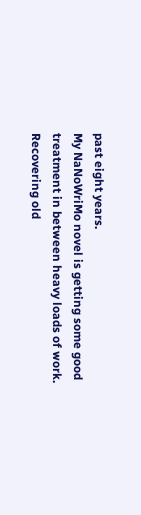past eight years.
My NaNoWriMo novel is getting some good treatment in between heavy loads of work.
Recovering old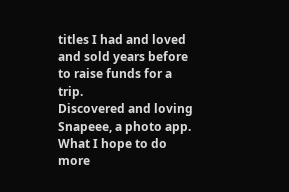titles I had and loved and sold years before to raise funds for a trip.
Discovered and loving Snapeee, a photo app.
What I hope to do more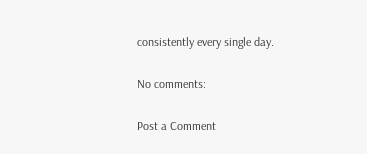consistently every single day.

No comments:

Post a Comment